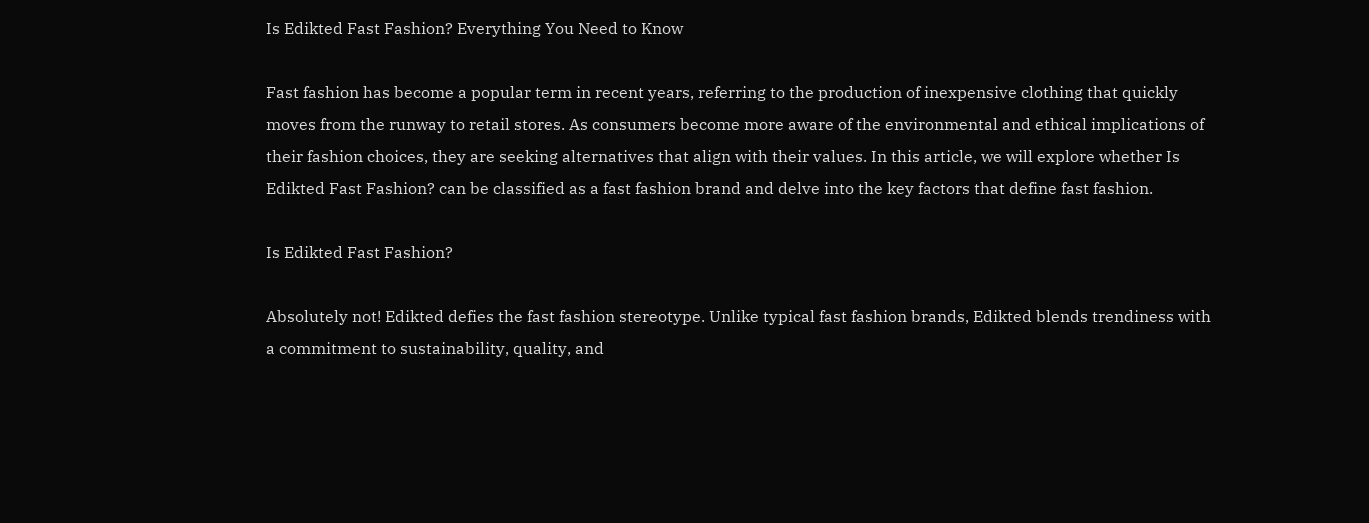Is Edikted Fast Fashion? Everything You Need to Know

Fast fashion has become a popular term in recent years, referring to the production of inexpensive clothing that quickly moves from the runway to retail stores. As consumers become more aware of the environmental and ethical implications of their fashion choices, they are seeking alternatives that align with their values. In this article, we will explore whether Is Edikted Fast Fashion? can be classified as a fast fashion brand and delve into the key factors that define fast fashion.

Is Edikted Fast Fashion?

Absolutely not! Edikted defies the fast fashion stereotype. Unlike typical fast fashion brands, Edikted blends trendiness with a commitment to sustainability, quality, and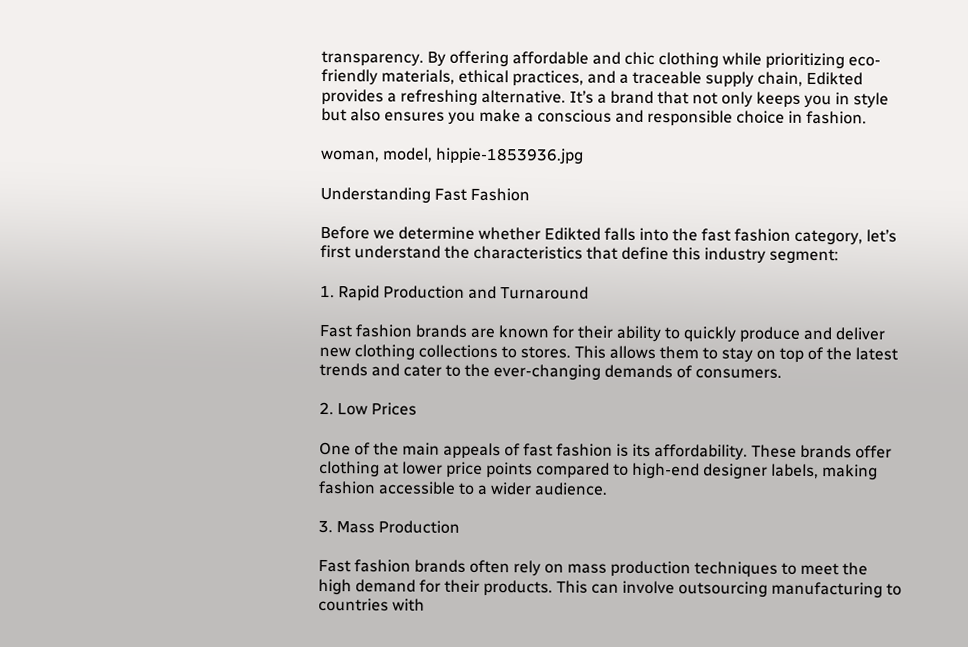transparency. By offering affordable and chic clothing while prioritizing eco-friendly materials, ethical practices, and a traceable supply chain, Edikted provides a refreshing alternative. It’s a brand that not only keeps you in style but also ensures you make a conscious and responsible choice in fashion.

woman, model, hippie-1853936.jpg

Understanding Fast Fashion

Before we determine whether Edikted falls into the fast fashion category, let’s first understand the characteristics that define this industry segment:

1. Rapid Production and Turnaround

Fast fashion brands are known for their ability to quickly produce and deliver new clothing collections to stores. This allows them to stay on top of the latest trends and cater to the ever-changing demands of consumers.

2. Low Prices

One of the main appeals of fast fashion is its affordability. These brands offer clothing at lower price points compared to high-end designer labels, making fashion accessible to a wider audience.

3. Mass Production

Fast fashion brands often rely on mass production techniques to meet the high demand for their products. This can involve outsourcing manufacturing to countries with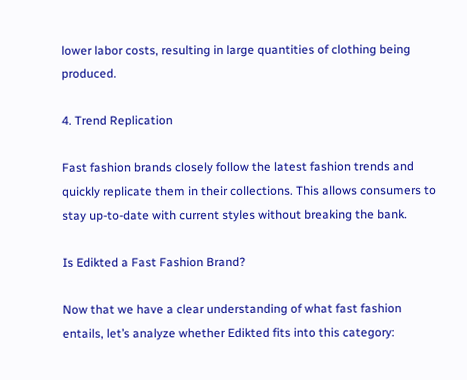lower labor costs, resulting in large quantities of clothing being produced.

4. Trend Replication

Fast fashion brands closely follow the latest fashion trends and quickly replicate them in their collections. This allows consumers to stay up-to-date with current styles without breaking the bank.

Is Edikted a Fast Fashion Brand?

Now that we have a clear understanding of what fast fashion entails, let’s analyze whether Edikted fits into this category: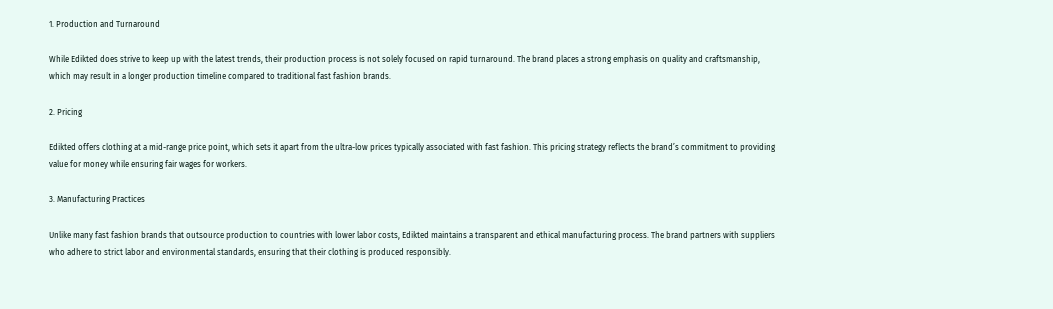1. Production and Turnaround

While Edikted does strive to keep up with the latest trends, their production process is not solely focused on rapid turnaround. The brand places a strong emphasis on quality and craftsmanship, which may result in a longer production timeline compared to traditional fast fashion brands.

2. Pricing

Edikted offers clothing at a mid-range price point, which sets it apart from the ultra-low prices typically associated with fast fashion. This pricing strategy reflects the brand’s commitment to providing value for money while ensuring fair wages for workers.

3. Manufacturing Practices

Unlike many fast fashion brands that outsource production to countries with lower labor costs, Edikted maintains a transparent and ethical manufacturing process. The brand partners with suppliers who adhere to strict labor and environmental standards, ensuring that their clothing is produced responsibly.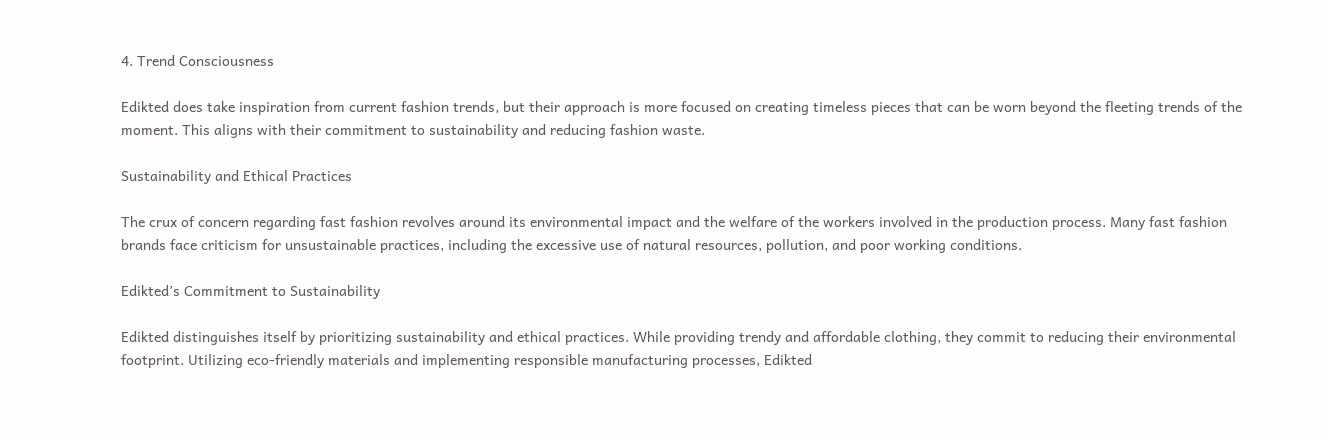4. Trend Consciousness

Edikted does take inspiration from current fashion trends, but their approach is more focused on creating timeless pieces that can be worn beyond the fleeting trends of the moment. This aligns with their commitment to sustainability and reducing fashion waste.

Sustainability and Ethical Practices

The crux of concern regarding fast fashion revolves around its environmental impact and the welfare of the workers involved in the production process. Many fast fashion brands face criticism for unsustainable practices, including the excessive use of natural resources, pollution, and poor working conditions.

Edikted’s Commitment to Sustainability

Edikted distinguishes itself by prioritizing sustainability and ethical practices. While providing trendy and affordable clothing, they commit to reducing their environmental footprint. Utilizing eco-friendly materials and implementing responsible manufacturing processes, Edikted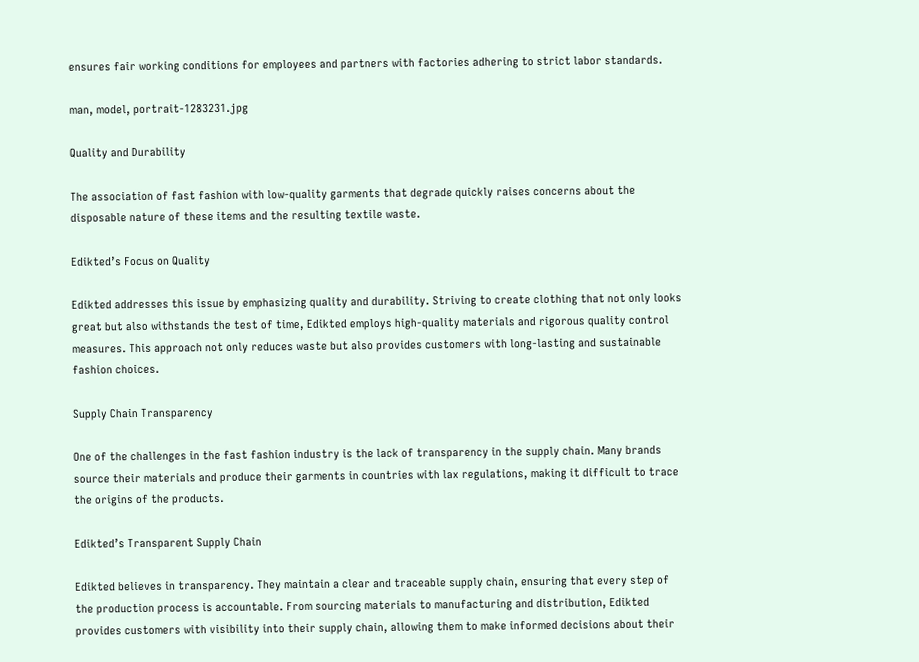ensures fair working conditions for employees and partners with factories adhering to strict labor standards.

man, model, portrait-1283231.jpg

Quality and Durability

The association of fast fashion with low-quality garments that degrade quickly raises concerns about the disposable nature of these items and the resulting textile waste.

Edikted’s Focus on Quality

Edikted addresses this issue by emphasizing quality and durability. Striving to create clothing that not only looks great but also withstands the test of time, Edikted employs high-quality materials and rigorous quality control measures. This approach not only reduces waste but also provides customers with long-lasting and sustainable fashion choices.

Supply Chain Transparency

One of the challenges in the fast fashion industry is the lack of transparency in the supply chain. Many brands source their materials and produce their garments in countries with lax regulations, making it difficult to trace the origins of the products.

Edikted’s Transparent Supply Chain

Edikted believes in transparency. They maintain a clear and traceable supply chain, ensuring that every step of the production process is accountable. From sourcing materials to manufacturing and distribution, Edikted provides customers with visibility into their supply chain, allowing them to make informed decisions about their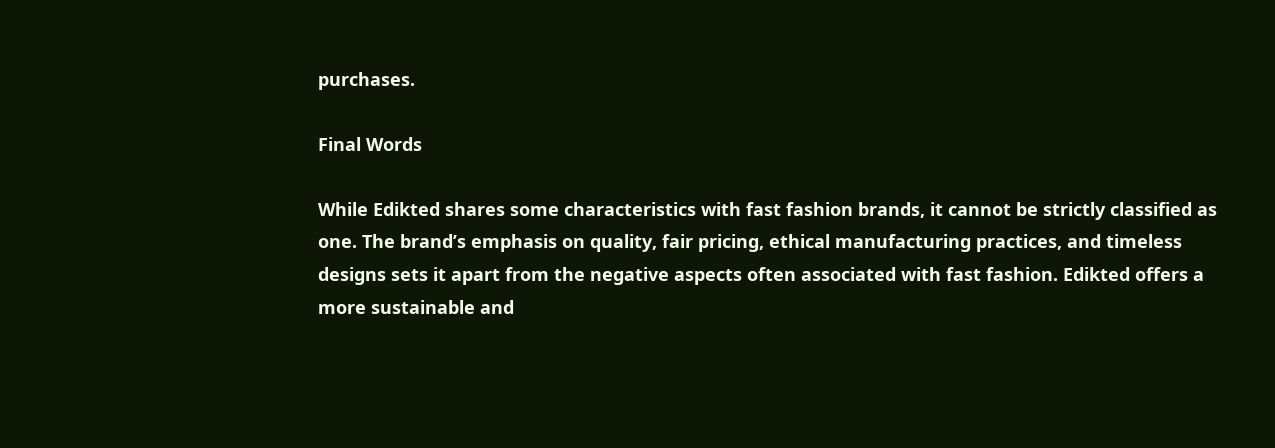purchases.

Final Words

While Edikted shares some characteristics with fast fashion brands, it cannot be strictly classified as one. The brand’s emphasis on quality, fair pricing, ethical manufacturing practices, and timeless designs sets it apart from the negative aspects often associated with fast fashion. Edikted offers a more sustainable and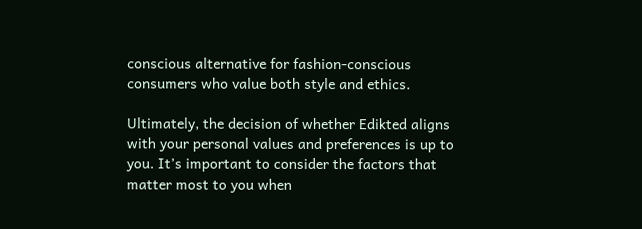conscious alternative for fashion-conscious consumers who value both style and ethics.

Ultimately, the decision of whether Edikted aligns with your personal values and preferences is up to you. It’s important to consider the factors that matter most to you when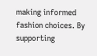making informed fashion choices. By supporting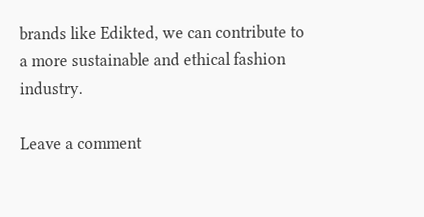brands like Edikted, we can contribute to a more sustainable and ethical fashion industry.

Leave a comment